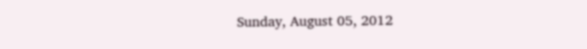Sunday, August 05, 2012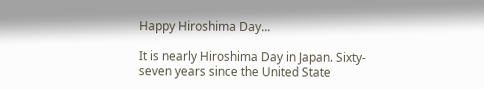Happy Hiroshima Day...

It is nearly Hiroshima Day in Japan. Sixty-seven years since the United State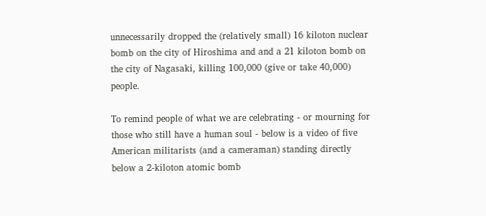unnecessarily dropped the (relatively small) 16 kiloton nuclear bomb on the city of Hiroshima and and a 21 kiloton bomb on the city of Nagasaki, killing 100,000 (give or take 40,000) people.

To remind people of what we are celebrating - or mourning for those who still have a human soul - below is a video of five American militarists (and a cameraman) standing directly below a 2-kiloton atomic bomb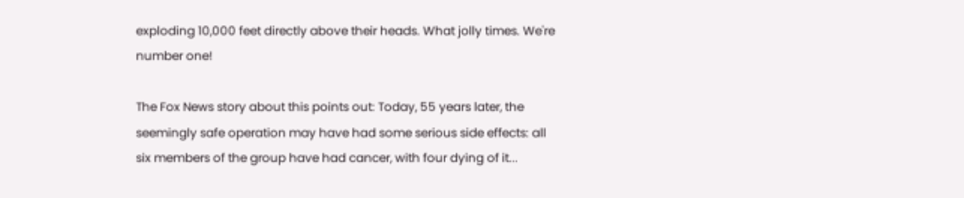exploding 10,000 feet directly above their heads. What jolly times. We're number one!

The Fox News story about this points out: Today, 55 years later, the seemingly safe operation may have had some serious side effects: all six members of the group have had cancer, with four dying of it...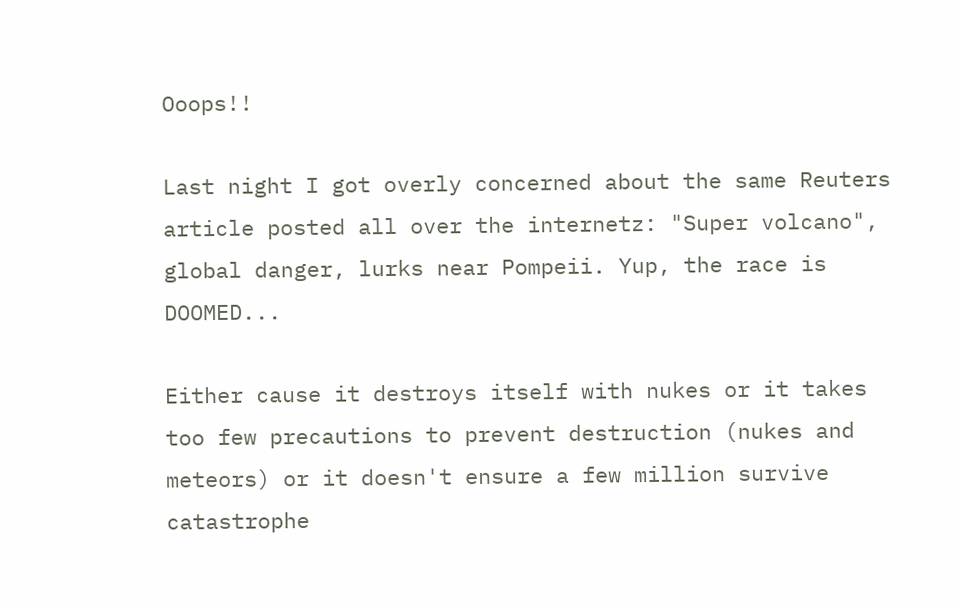Ooops!!

Last night I got overly concerned about the same Reuters article posted all over the internetz: "Super volcano", global danger, lurks near Pompeii. Yup, the race is DOOMED...

Either cause it destroys itself with nukes or it takes too few precautions to prevent destruction (nukes and meteors) or it doesn't ensure a few million survive catastrophe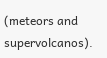(meteors and supervolcanos).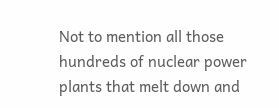Not to mention all those hundreds of nuclear power plants that melt down and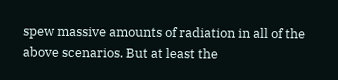spew massive amounts of radiation in all of the above scenarios. But at least the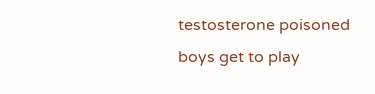testosterone poisoned boys get to play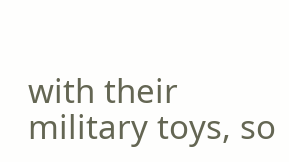with their military toys, so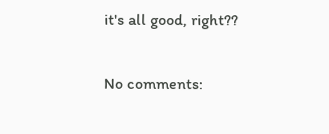it's all good, right??

No comments: